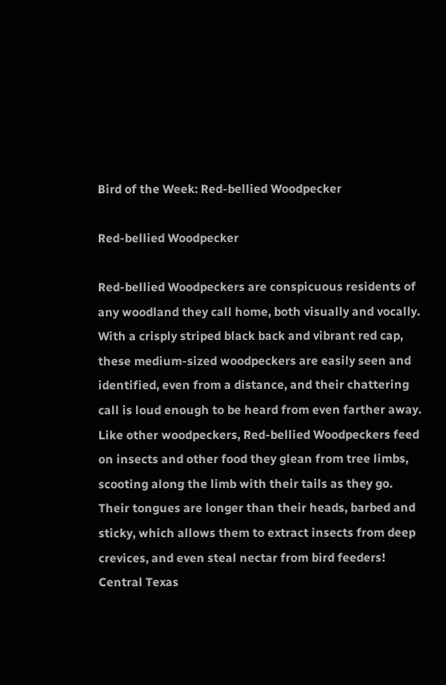Bird of the Week: Red-bellied Woodpecker

Red-bellied Woodpecker

Red-bellied Woodpeckers are conspicuous residents of any woodland they call home, both visually and vocally. With a crisply striped black back and vibrant red cap, these medium-sized woodpeckers are easily seen and identified, even from a distance, and their chattering call is loud enough to be heard from even farther away. Like other woodpeckers, Red-bellied Woodpeckers feed on insects and other food they glean from tree limbs, scooting along the limb with their tails as they go. Their tongues are longer than their heads, barbed and sticky, which allows them to extract insects from deep crevices, and even steal nectar from bird feeders! Central Texas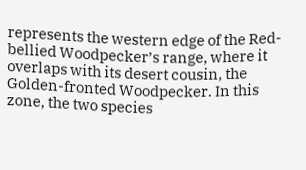represents the western edge of the Red-bellied Woodpecker’s range, where it overlaps with its desert cousin, the Golden-fronted Woodpecker. In this zone, the two species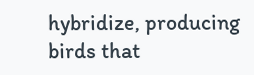hybridize, producing birds that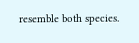resemble both species.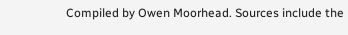Compiled by Owen Moorhead. Sources include the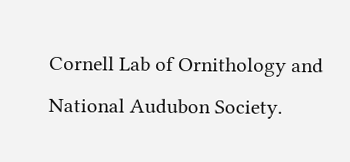Cornell Lab of Ornithology and National Audubon Society.